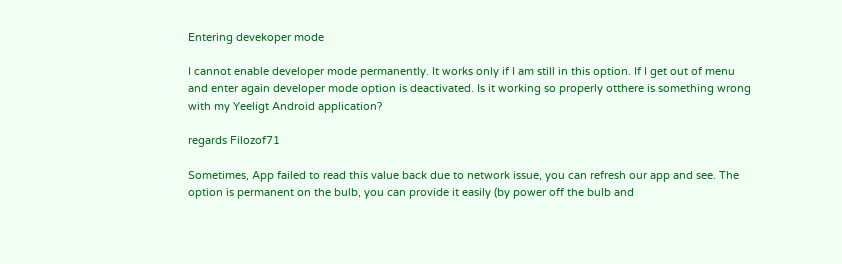Entering devekoper mode

I cannot enable developer mode permanently. It works only if I am still in this option. If I get out of menu and enter again developer mode option is deactivated. Is it working so properly otthere is something wrong with my Yeeligt Android application?

regards Filozof71

Sometimes, App failed to read this value back due to network issue, you can refresh our app and see. The option is permanent on the bulb, you can provide it easily (by power off the bulb and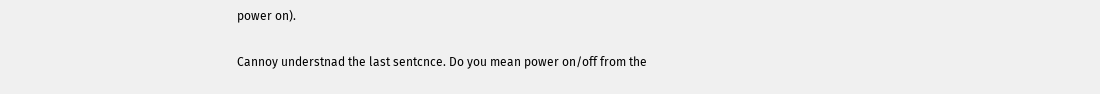power on).

Cannoy understnad the last sentcnce. Do you mean power on/off from the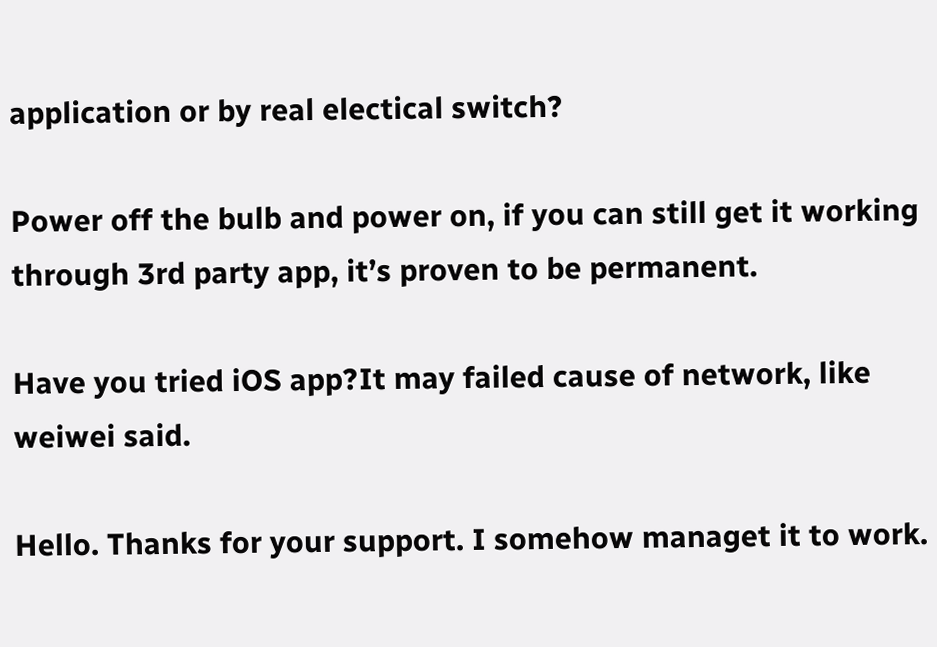application or by real electical switch?

Power off the bulb and power on, if you can still get it working through 3rd party app, it’s proven to be permanent.

Have you tried iOS app?It may failed cause of network, like weiwei said.

Hello. Thanks for your support. I somehow managet it to work.